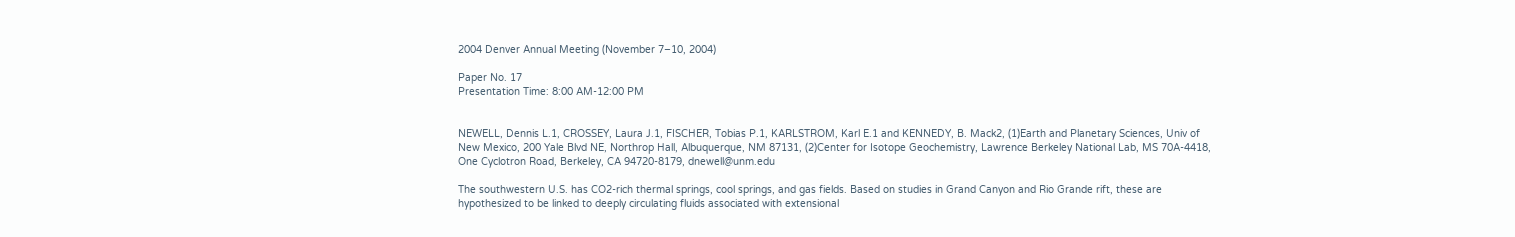2004 Denver Annual Meeting (November 7–10, 2004)

Paper No. 17
Presentation Time: 8:00 AM-12:00 PM


NEWELL, Dennis L.1, CROSSEY, Laura J.1, FISCHER, Tobias P.1, KARLSTROM, Karl E.1 and KENNEDY, B. Mack2, (1)Earth and Planetary Sciences, Univ of New Mexico, 200 Yale Blvd NE, Northrop Hall, Albuquerque, NM 87131, (2)Center for Isotope Geochemistry, Lawrence Berkeley National Lab, MS 70A-4418, One Cyclotron Road, Berkeley, CA 94720-8179, dnewell@unm.edu

The southwestern U.S. has CO2-rich thermal springs, cool springs, and gas fields. Based on studies in Grand Canyon and Rio Grande rift, these are hypothesized to be linked to deeply circulating fluids associated with extensional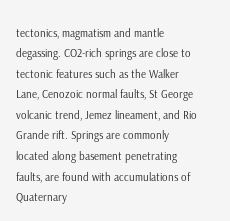tectonics, magmatism and mantle degassing. CO2-rich springs are close to tectonic features such as the Walker Lane, Cenozoic normal faults, St George volcanic trend, Jemez lineament, and Rio Grande rift. Springs are commonly located along basement penetrating faults, are found with accumulations of Quaternary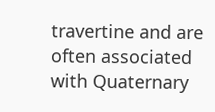travertine and are often associated with Quaternary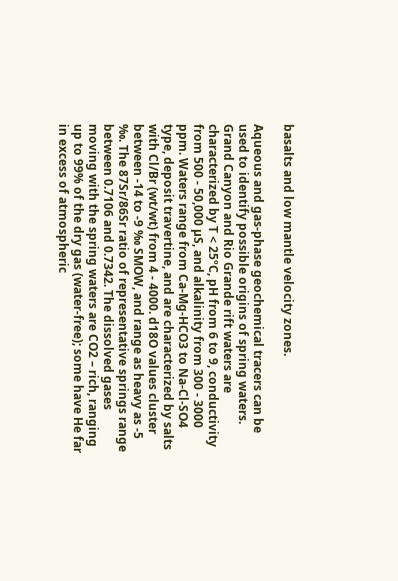basalts and low mantle velocity zones.

Aqueous and gas-phase geochemical tracers can be used to identify possible origins of spring waters. Grand Canyon and Rio Grande rift waters are characterized by T < 25ºC, pH from 6 to 9, conductivity from 500 - 50,000 µS, and alkalinity from 300 - 3000 ppm. Waters range from Ca-Mg-HCO3 to Na-Cl-SO4 type, deposit travertine, and are characterized by salts with Cl/Br (wt/wt) from 4 - 4000. d18O values cluster between -14 to -9 ‰ SMOW, and range as heavy as -5 ‰. The 87Sr/86Sr ratio of representative springs range between 0.7106 and 0.7342. The dissolved gases moving with the spring waters are CO2 – rich, ranging up to 99% of the dry gas (water-free); some have He far in excess of atmospheric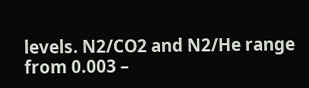levels. N2/CO2 and N2/He range from 0.003 –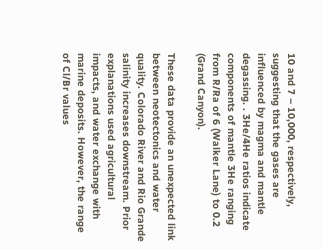10 and 7 – 10,000, respectively, suggesting that the gases are influenced by magma and mantle degassing. . 3He/4He ratios indicate components of mantle 3He ranging from R/Ra of 6 (Walker Lane) to 0.2 (Grand Canyon).

These data provide an unexpected link between neotectonics and water quality. Colorado River and Rio Grande salinity increases downstream. Prior explanations used agricultural impacts, and water exchange with marine deposits. However, the range of Cl/Br values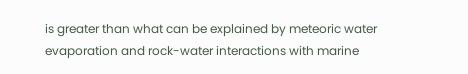is greater than what can be explained by meteoric water evaporation and rock-water interactions with marine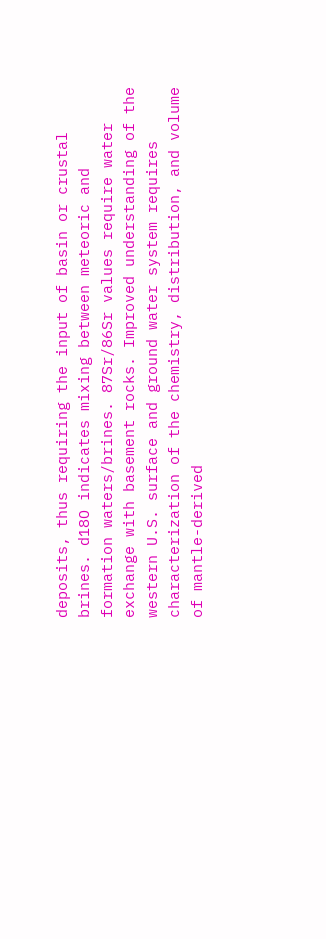deposits, thus requiring the input of basin or crustal brines. d18O indicates mixing between meteoric and formation waters/brines. 87Sr/86Sr values require water exchange with basement rocks. Improved understanding of the western U.S. surface and ground water system requires characterization of the chemistry, distribution, and volume of mantle-derived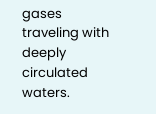gases traveling with deeply circulated waters.